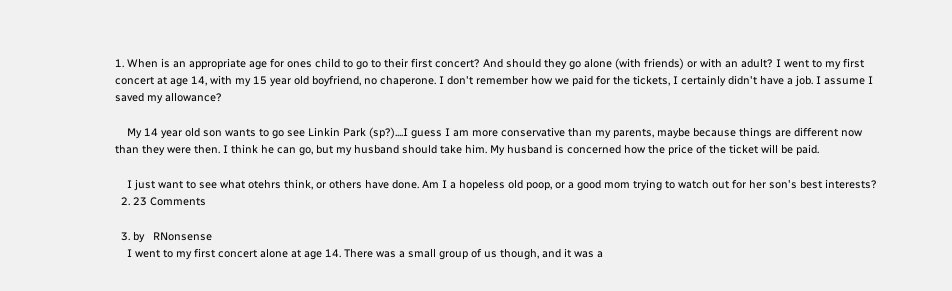1. When is an appropriate age for ones child to go to their first concert? And should they go alone (with friends) or with an adult? I went to my first concert at age 14, with my 15 year old boyfriend, no chaperone. I don't remember how we paid for the tickets, I certainly didn't have a job. I assume I saved my allowance?

    My 14 year old son wants to go see Linkin Park (sp?)....I guess I am more conservative than my parents, maybe because things are different now than they were then. I think he can go, but my husband should take him. My husband is concerned how the price of the ticket will be paid.

    I just want to see what otehrs think, or others have done. Am I a hopeless old poop, or a good mom trying to watch out for her son's best interests?
  2. 23 Comments

  3. by   RNonsense
    I went to my first concert alone at age 14. There was a small group of us though, and it was a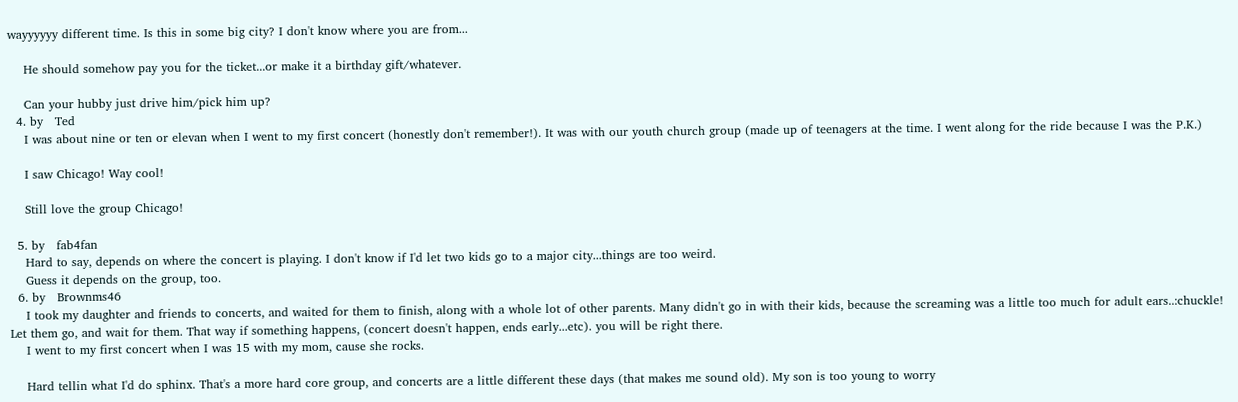wayyyyyy different time. Is this in some big city? I don't know where you are from...

    He should somehow pay you for the ticket...or make it a birthday gift/whatever.

    Can your hubby just drive him/pick him up?
  4. by   Ted
    I was about nine or ten or elevan when I went to my first concert (honestly don't remember!). It was with our youth church group (made up of teenagers at the time. I went along for the ride because I was the P.K.)

    I saw Chicago! Way cool!

    Still love the group Chicago!

  5. by   fab4fan
    Hard to say, depends on where the concert is playing. I don't know if I'd let two kids go to a major city...things are too weird.
    Guess it depends on the group, too.
  6. by   Brownms46
    I took my daughter and friends to concerts, and waited for them to finish, along with a whole lot of other parents. Many didn't go in with their kids, because the screaming was a little too much for adult ears..:chuckle! Let them go, and wait for them. That way if something happens, (concert doesn't happen, ends early...etc). you will be right there.
    I went to my first concert when I was 15 with my mom, cause she rocks.

    Hard tellin what I'd do sphinx. That's a more hard core group, and concerts are a little different these days (that makes me sound old). My son is too young to worry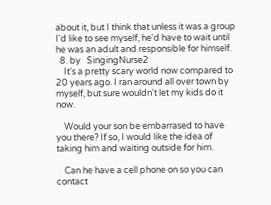about it, but I think that unless it was a group I'd like to see myself, he'd have to wait until he was an adult and responsible for himself.
  8. by   SingingNurse2
    It's a pretty scary world now compared to 20 years ago. I ran around all over town by myself, but sure wouldn't let my kids do it now.

    Would your son be embarrased to have you there? If so, I would like the idea of taking him and waiting outside for him.

    Can he have a cell phone on so you can contact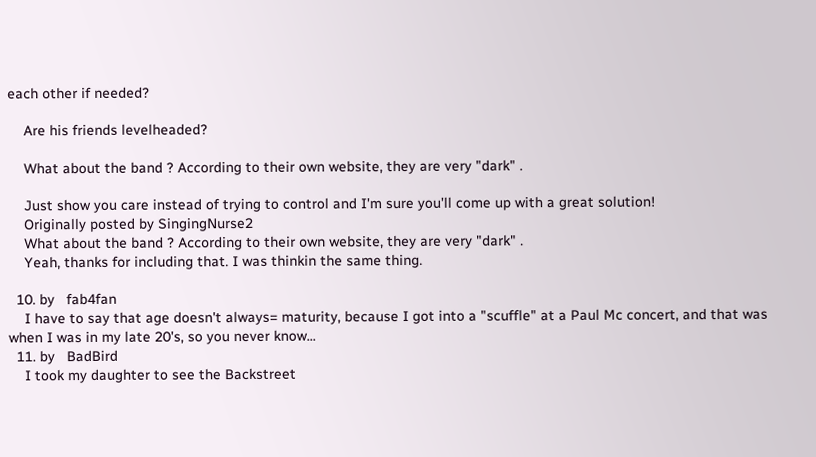each other if needed?

    Are his friends levelheaded?

    What about the band ? According to their own website, they are very "dark" .

    Just show you care instead of trying to control and I'm sure you'll come up with a great solution!
    Originally posted by SingingNurse2
    What about the band ? According to their own website, they are very "dark" .
    Yeah, thanks for including that. I was thinkin the same thing.

  10. by   fab4fan
    I have to say that age doesn't always= maturity, because I got into a "scuffle" at a Paul Mc concert, and that was when I was in my late 20's, so you never know...
  11. by   BadBird
    I took my daughter to see the Backstreet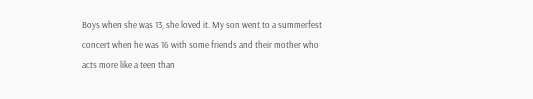Boys when she was 13, she loved it. My son went to a summerfest concert when he was 16 with some friends and their mother who acts more like a teen than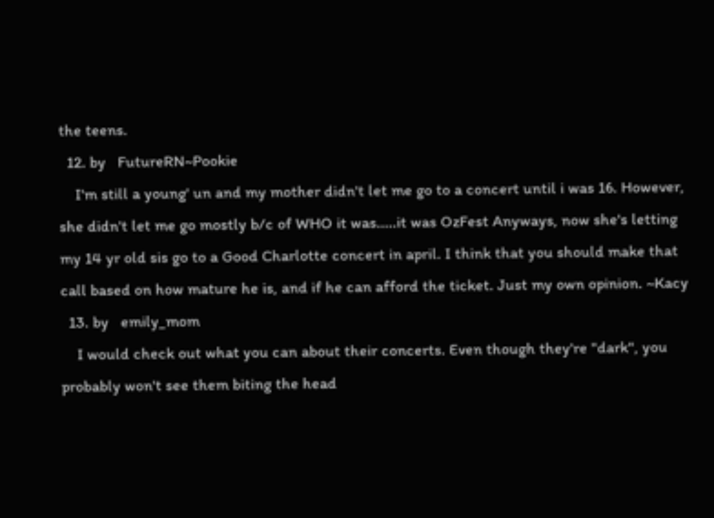the teens.
  12. by   FutureRN~Pookie
    I'm still a young' un and my mother didn't let me go to a concert until i was 16. However, she didn't let me go mostly b/c of WHO it was.....it was OzFest Anyways, now she's letting my 14 yr old sis go to a Good Charlotte concert in april. I think that you should make that call based on how mature he is, and if he can afford the ticket. Just my own opinion. ~Kacy
  13. by   emily_mom
    I would check out what you can about their concerts. Even though they're "dark", you probably won't see them biting the head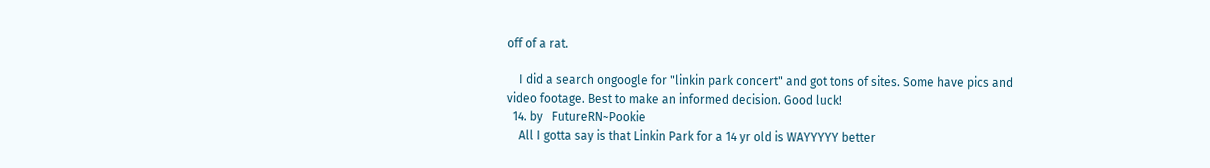off of a rat.

    I did a search ongoogle for "linkin park concert" and got tons of sites. Some have pics and video footage. Best to make an informed decision. Good luck!
  14. by   FutureRN~Pookie
    All I gotta say is that Linkin Park for a 14 yr old is WAYYYYY better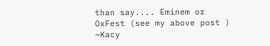than say.... Eminem or OxFest (see my above post ) ~Kacy